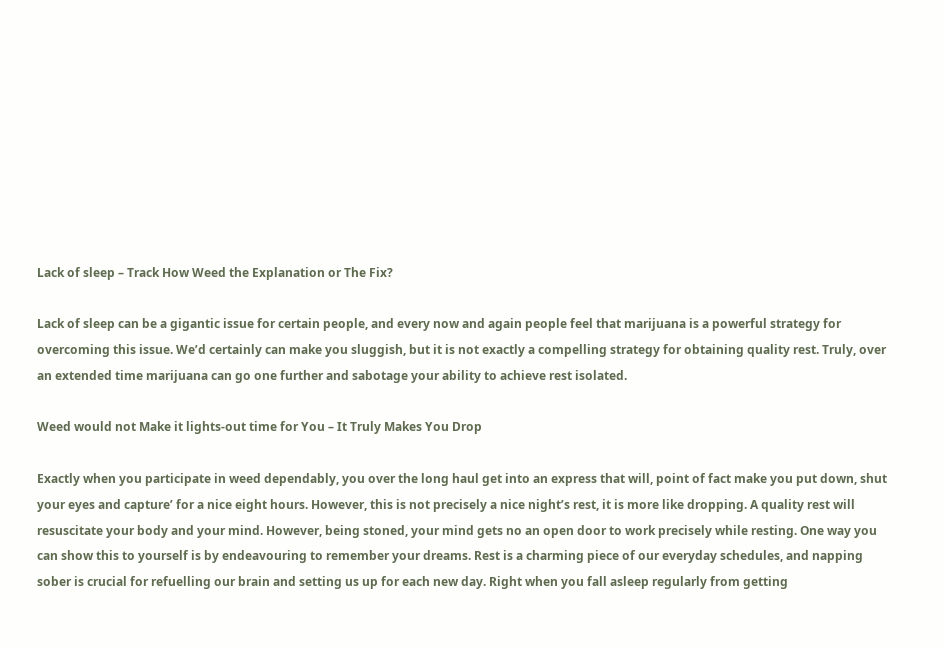Lack of sleep – Track How Weed the Explanation or The Fix?

Lack of sleep can be a gigantic issue for certain people, and every now and again people feel that marijuana is a powerful strategy for overcoming this issue. We’d certainly can make you sluggish, but it is not exactly a compelling strategy for obtaining quality rest. Truly, over an extended time marijuana can go one further and sabotage your ability to achieve rest isolated.

Weed would not Make it lights-out time for You – It Truly Makes You Drop

Exactly when you participate in weed dependably, you over the long haul get into an express that will, point of fact make you put down, shut your eyes and capture’ for a nice eight hours. However, this is not precisely a nice night’s rest, it is more like dropping. A quality rest will resuscitate your body and your mind. However, being stoned, your mind gets no an open door to work precisely while resting. One way you can show this to yourself is by endeavouring to remember your dreams. Rest is a charming piece of our everyday schedules, and napping sober is crucial for refuelling our brain and setting us up for each new day. Right when you fall asleep regularly from getting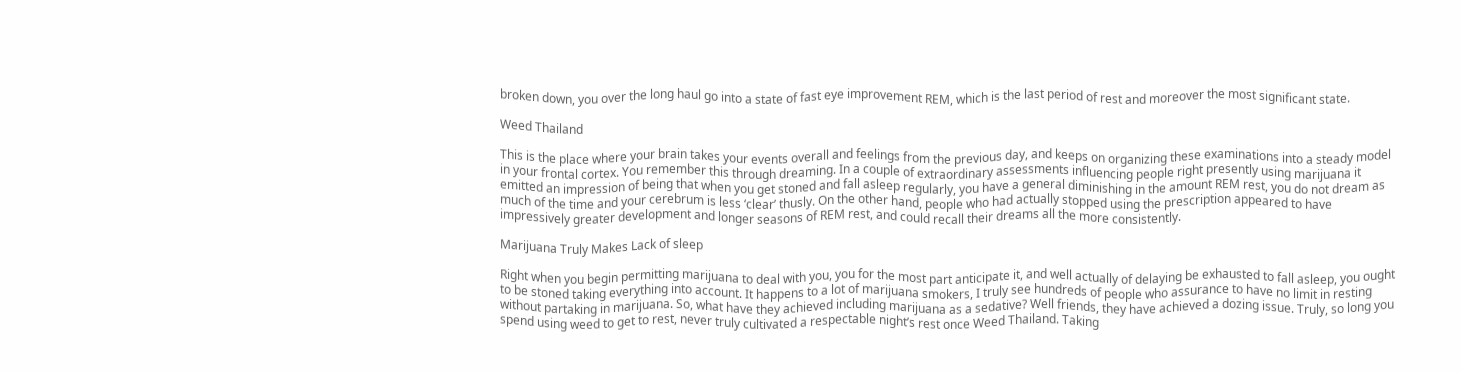broken down, you over the long haul go into a state of fast eye improvement REM, which is the last period of rest and moreover the most significant state.

Weed Thailand

This is the place where your brain takes your events overall and feelings from the previous day, and keeps on organizing these examinations into a steady model in your frontal cortex. You remember this through dreaming. In a couple of extraordinary assessments influencing people right presently using marijuana it emitted an impression of being that when you get stoned and fall asleep regularly, you have a general diminishing in the amount REM rest, you do not dream as much of the time and your cerebrum is less ‘clear’ thusly. On the other hand, people who had actually stopped using the prescription appeared to have impressively greater development and longer seasons of REM rest, and could recall their dreams all the more consistently.

Marijuana Truly Makes Lack of sleep

Right when you begin permitting marijuana to deal with you, you for the most part anticipate it, and well actually of delaying be exhausted to fall asleep, you ought to be stoned taking everything into account. It happens to a lot of marijuana smokers, I truly see hundreds of people who assurance to have no limit in resting without partaking in marijuana. So, what have they achieved including marijuana as a sedative? Well friends, they have achieved a dozing issue. Truly, so long you spend using weed to get to rest, never truly cultivated a respectable night’s rest once Weed Thailand. Taking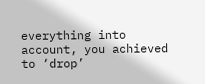everything into account, you achieved to ‘drop’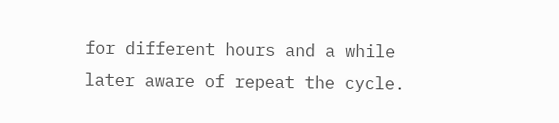for different hours and a while later aware of repeat the cycle.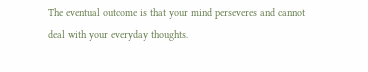The eventual outcome is that your mind perseveres and cannot deal with your everyday thoughts.